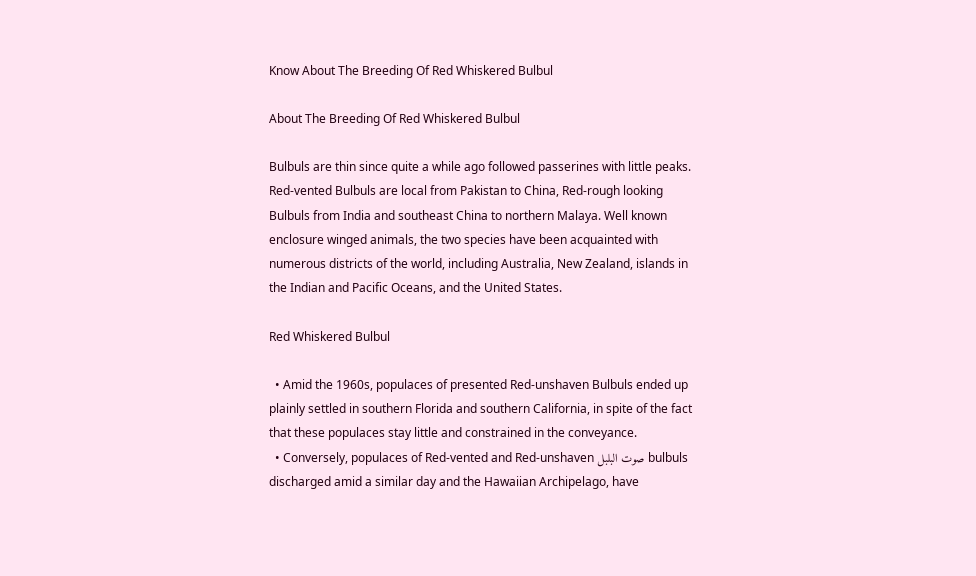Know About The Breeding Of Red Whiskered Bulbul

About The Breeding Of Red Whiskered Bulbul

Bulbuls are thin since quite a while ago followed passerines with little peaks. Red-vented Bulbuls are local from Pakistan to China, Red-rough looking Bulbuls from India and southeast China to northern Malaya. Well known enclosure winged animals, the two species have been acquainted with numerous districts of the world, including Australia, New Zealand, islands in the Indian and Pacific Oceans, and the United States.

Red Whiskered Bulbul

  • Amid the 1960s, populaces of presented Red-unshaven Bulbuls ended up plainly settled in southern Florida and southern California, in spite of the fact that these populaces stay little and constrained in the conveyance.
  • Conversely, populaces of Red-vented and Red-unshaven صوت البلبل bulbuls discharged amid a similar day and the Hawaiian Archipelago, have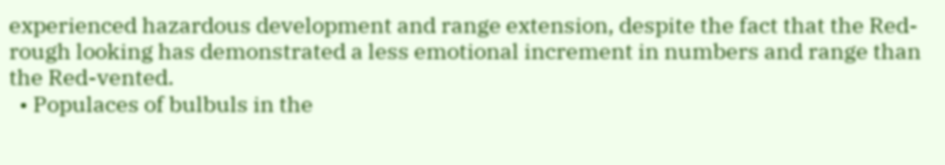experienced hazardous development and range extension, despite the fact that the Red-rough looking has demonstrated a less emotional increment in numbers and range than the Red-vented.
  • Populaces of bulbuls in the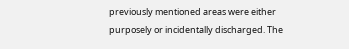previously mentioned areas were either purposely or incidentally discharged. The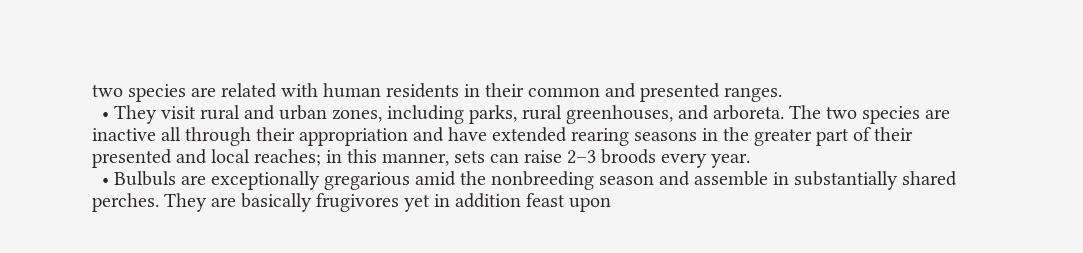two species are related with human residents in their common and presented ranges.
  • They visit rural and urban zones, including parks, rural greenhouses, and arboreta. The two species are inactive all through their appropriation and have extended rearing seasons in the greater part of their presented and local reaches; in this manner, sets can raise 2–3 broods every year.
  • Bulbuls are exceptionally gregarious amid the nonbreeding season and assemble in substantially shared perches. They are basically frugivores yet in addition feast upon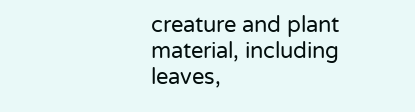creature and plant material, including leaves,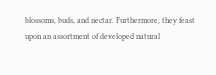blossoms, buds, and nectar. Furthermore, they feast upon an assortment of developed natural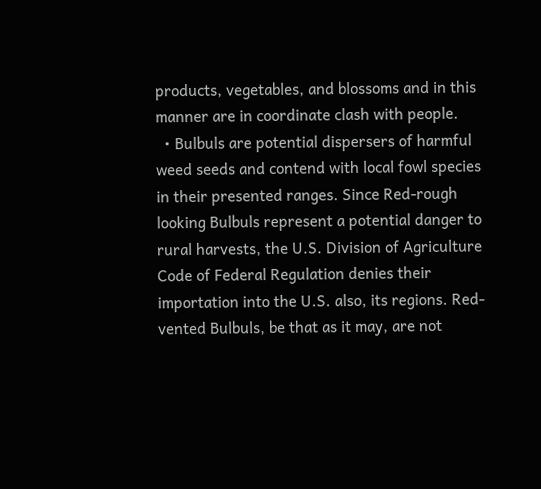products, vegetables, and blossoms and in this manner are in coordinate clash with people.
  • Bulbuls are potential dispersers of harmful weed seeds and contend with local fowl species in their presented ranges. Since Red-rough looking Bulbuls represent a potential danger to rural harvests, the U.S. Division of Agriculture Code of Federal Regulation denies their importation into the U.S. also, its regions. Red-vented Bulbuls, be that as it may, are not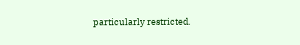particularly restricted.